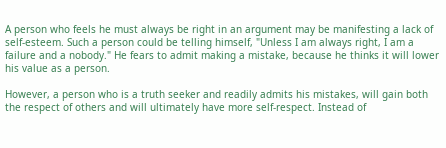A person who feels he must always be right in an argument may be manifesting a lack of self-esteem. Such a person could be telling himself, "Unless I am always right, I am a failure and a nobody." He fears to admit making a mistake, because he thinks it will lower his value as a person.

However, a person who is a truth seeker and readily admits his mistakes, will gain both the respect of others and will ultimately have more self-respect. Instead of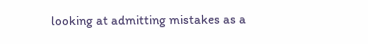looking at admitting mistakes as a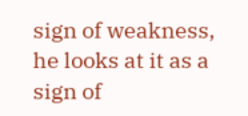sign of weakness, he looks at it as a sign of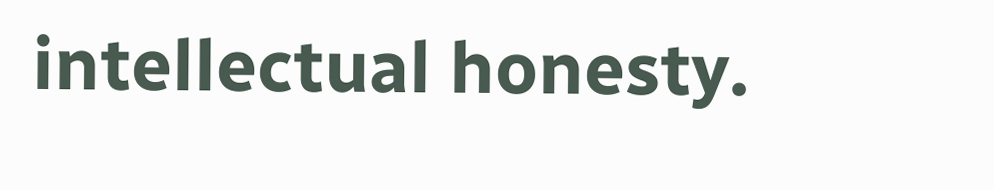intellectual honesty.